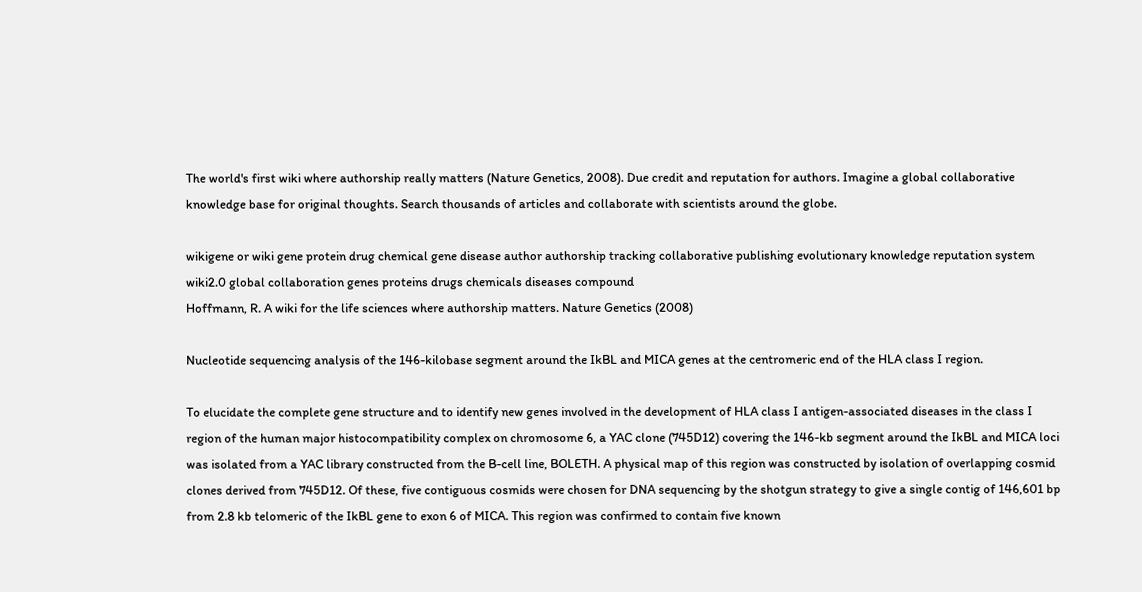The world's first wiki where authorship really matters (Nature Genetics, 2008). Due credit and reputation for authors. Imagine a global collaborative knowledge base for original thoughts. Search thousands of articles and collaborate with scientists around the globe.

wikigene or wiki gene protein drug chemical gene disease author authorship tracking collaborative publishing evolutionary knowledge reputation system wiki2.0 global collaboration genes proteins drugs chemicals diseases compound
Hoffmann, R. A wiki for the life sciences where authorship matters. Nature Genetics (2008)

Nucleotide sequencing analysis of the 146-kilobase segment around the IkBL and MICA genes at the centromeric end of the HLA class I region.

To elucidate the complete gene structure and to identify new genes involved in the development of HLA class I antigen-associated diseases in the class I region of the human major histocompatibility complex on chromosome 6, a YAC clone (745D12) covering the 146-kb segment around the IkBL and MICA loci was isolated from a YAC library constructed from the B-cell line, BOLETH. A physical map of this region was constructed by isolation of overlapping cosmid clones derived from 745D12. Of these, five contiguous cosmids were chosen for DNA sequencing by the shotgun strategy to give a single contig of 146,601 bp from 2.8 kb telomeric of the IkBL gene to exon 6 of MICA. This region was confirmed to contain five known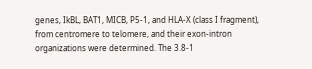genes, IkBL, BAT1, MICB, P5-1, and HLA-X (class I fragment), from centromere to telomere, and their exon-intron organizations were determined. The 3.8-1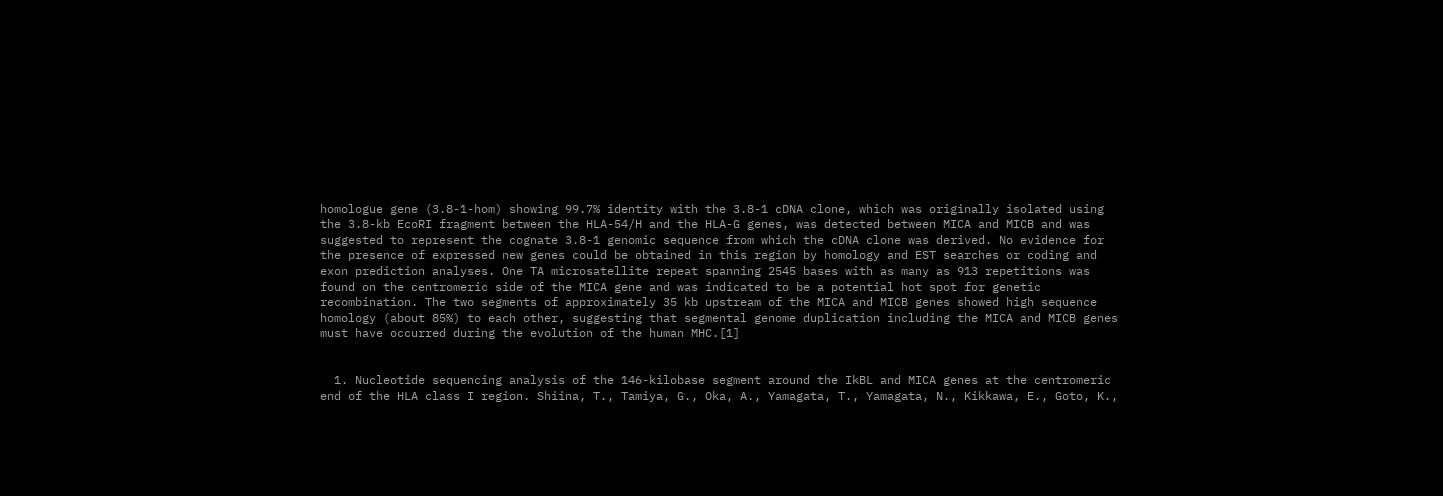homologue gene (3.8-1-hom) showing 99.7% identity with the 3.8-1 cDNA clone, which was originally isolated using the 3.8-kb EcoRI fragment between the HLA-54/H and the HLA-G genes, was detected between MICA and MICB and was suggested to represent the cognate 3.8-1 genomic sequence from which the cDNA clone was derived. No evidence for the presence of expressed new genes could be obtained in this region by homology and EST searches or coding and exon prediction analyses. One TA microsatellite repeat spanning 2545 bases with as many as 913 repetitions was found on the centromeric side of the MICA gene and was indicated to be a potential hot spot for genetic recombination. The two segments of approximately 35 kb upstream of the MICA and MICB genes showed high sequence homology (about 85%) to each other, suggesting that segmental genome duplication including the MICA and MICB genes must have occurred during the evolution of the human MHC.[1]


  1. Nucleotide sequencing analysis of the 146-kilobase segment around the IkBL and MICA genes at the centromeric end of the HLA class I region. Shiina, T., Tamiya, G., Oka, A., Yamagata, T., Yamagata, N., Kikkawa, E., Goto, K.,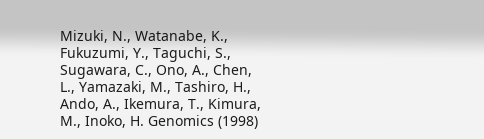Mizuki, N., Watanabe, K., Fukuzumi, Y., Taguchi, S., Sugawara, C., Ono, A., Chen, L., Yamazaki, M., Tashiro, H., Ando, A., Ikemura, T., Kimura, M., Inoko, H. Genomics (1998)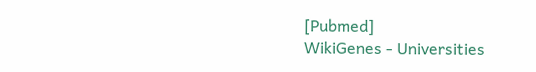[Pubmed]
WikiGenes - Universities